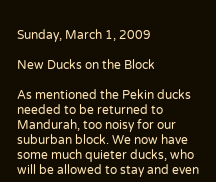Sunday, March 1, 2009

New Ducks on the Block

As mentioned the Pekin ducks needed to be returned to Mandurah, too noisy for our suburban block. We now have some much quieter ducks, who will be allowed to stay and even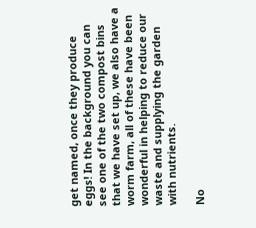get named, once they produce eggs! In the background you can see one of the two compost bins that we have set up, we also have a worm farm, all of these have been wonderful in helping to reduce our waste and supplying the garden with nutrients.

No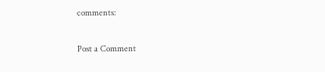comments:

Post a Comment